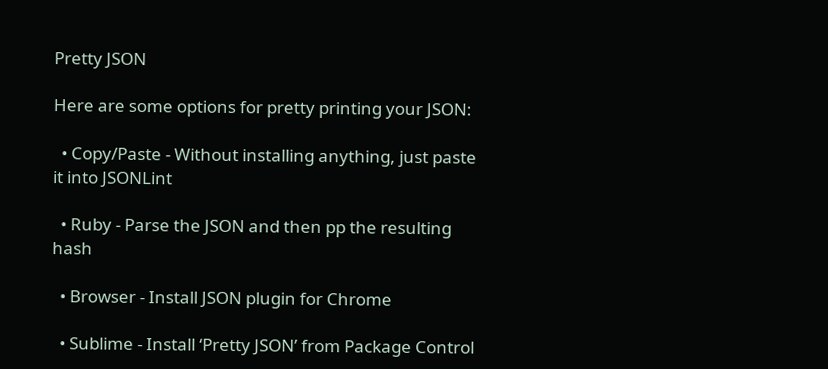Pretty JSON

Here are some options for pretty printing your JSON:

  • Copy/Paste - Without installing anything, just paste it into JSONLint

  • Ruby - Parse the JSON and then pp the resulting hash

  • Browser - Install JSON plugin for Chrome

  • Sublime - Install ‘Pretty JSON’ from Package Control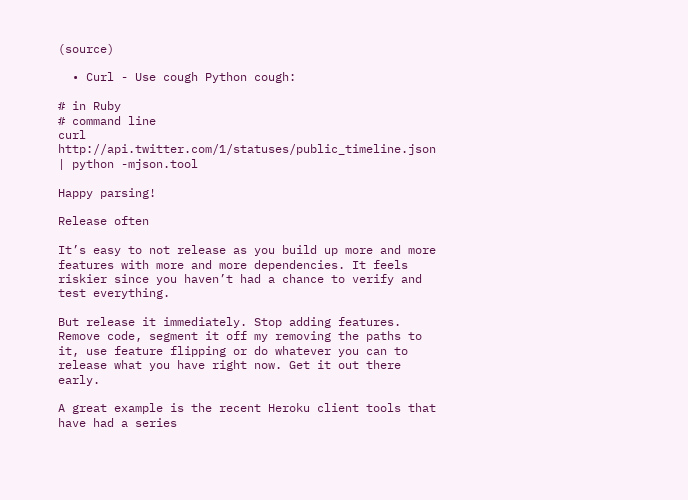(source)

  • Curl - Use cough Python cough:

# in Ruby
# command line
curl http://api.twitter.com/1/statuses/public_timeline.json | python -mjson.tool

Happy parsing!

Release often

It’s easy to not release as you build up more and more features with more and more dependencies. It feels riskier since you haven’t had a chance to verify and test everything.

But release it immediately. Stop adding features. Remove code, segment it off my removing the paths to it, use feature flipping or do whatever you can to release what you have right now. Get it out there early.

A great example is the recent Heroku client tools that have had a series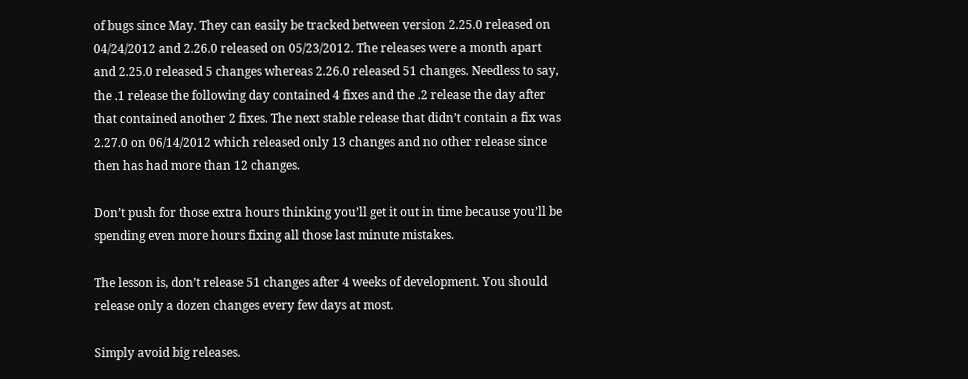of bugs since May. They can easily be tracked between version 2.25.0 released on 04/24/2012 and 2.26.0 released on 05/23/2012. The releases were a month apart and 2.25.0 released 5 changes whereas 2.26.0 released 51 changes. Needless to say, the .1 release the following day contained 4 fixes and the .2 release the day after that contained another 2 fixes. The next stable release that didn’t contain a fix was 2.27.0 on 06/14/2012 which released only 13 changes and no other release since then has had more than 12 changes.

Don’t push for those extra hours thinking you’ll get it out in time because you’ll be spending even more hours fixing all those last minute mistakes.

The lesson is, don’t release 51 changes after 4 weeks of development. You should release only a dozen changes every few days at most.

Simply avoid big releases.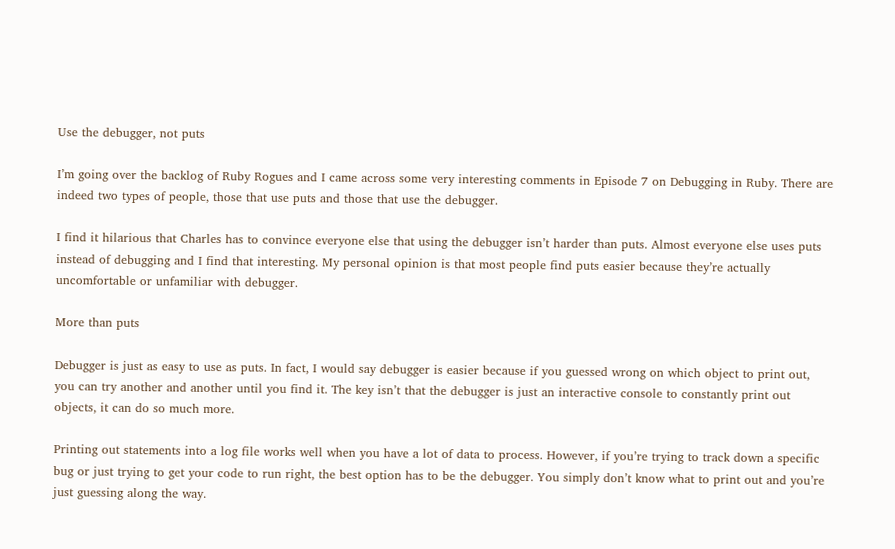Use the debugger, not puts

I’m going over the backlog of Ruby Rogues and I came across some very interesting comments in Episode 7 on Debugging in Ruby. There are indeed two types of people, those that use puts and those that use the debugger.

I find it hilarious that Charles has to convince everyone else that using the debugger isn’t harder than puts. Almost everyone else uses puts instead of debugging and I find that interesting. My personal opinion is that most people find puts easier because they’re actually uncomfortable or unfamiliar with debugger.

More than puts

Debugger is just as easy to use as puts. In fact, I would say debugger is easier because if you guessed wrong on which object to print out, you can try another and another until you find it. The key isn’t that the debugger is just an interactive console to constantly print out objects, it can do so much more.

Printing out statements into a log file works well when you have a lot of data to process. However, if you’re trying to track down a specific bug or just trying to get your code to run right, the best option has to be the debugger. You simply don’t know what to print out and you’re just guessing along the way.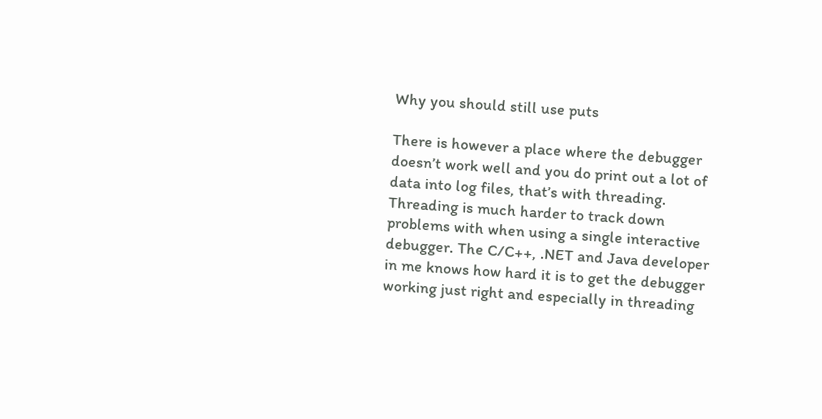Why you should still use puts

There is however a place where the debugger doesn’t work well and you do print out a lot of data into log files, that’s with threading. Threading is much harder to track down problems with when using a single interactive debugger. The C/C++, .NET and Java developer in me knows how hard it is to get the debugger working just right and especially in threading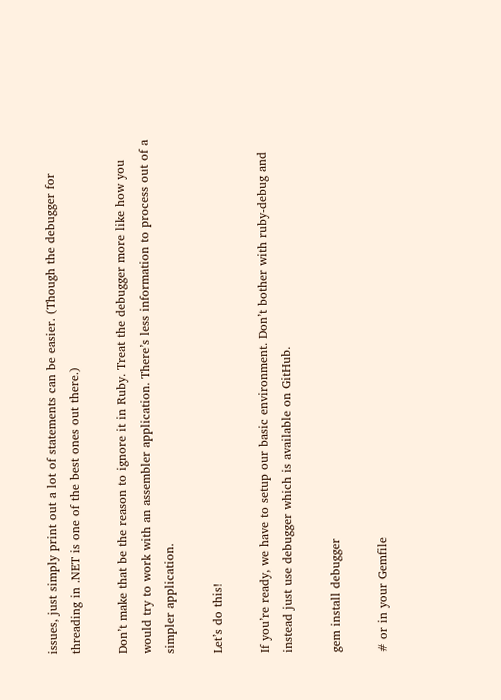issues, just simply print out a lot of statements can be easier. (Though the debugger for threading in .NET is one of the best ones out there.)

Don’t make that be the reason to ignore it in Ruby. Treat the debugger more like how you would try to work with an assembler application. There’s less information to process out of a simpler application.

Let’s do this!

If you’re ready, we have to setup our basic environment. Don’t bother with ruby-debug and instead just use debugger which is available on GitHub.

gem install debugger

# or in your Gemfile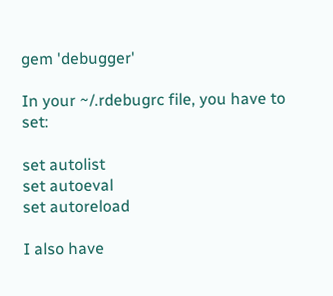gem 'debugger'

In your ~/.rdebugrc file, you have to set:

set autolist
set autoeval
set autoreload

I also have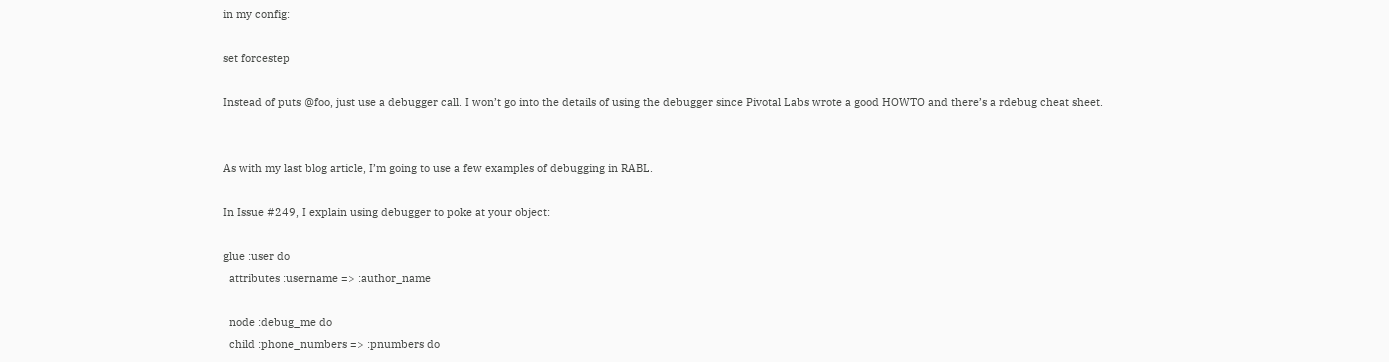in my config:

set forcestep

Instead of puts @foo, just use a debugger call. I won’t go into the details of using the debugger since Pivotal Labs wrote a good HOWTO and there’s a rdebug cheat sheet.


As with my last blog article, I’m going to use a few examples of debugging in RABL.

In Issue #249, I explain using debugger to poke at your object:

glue :user do
  attributes :username => :author_name

  node :debug_me do
  child :phone_numbers => :pnumbers do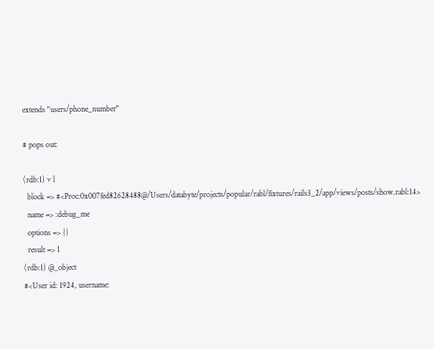extends "users/phone_number"

# pops out:

(rdb:1) v l
  block => #<Proc:0x007fed82628488@/Users/databyte/projects/popular/rabl/fixtures/rails3_2/app/views/posts/show.rabl:14>
  name => :debug_me
  options => {}
  result => 1
(rdb:1) @_object
#<User id: 1924, username: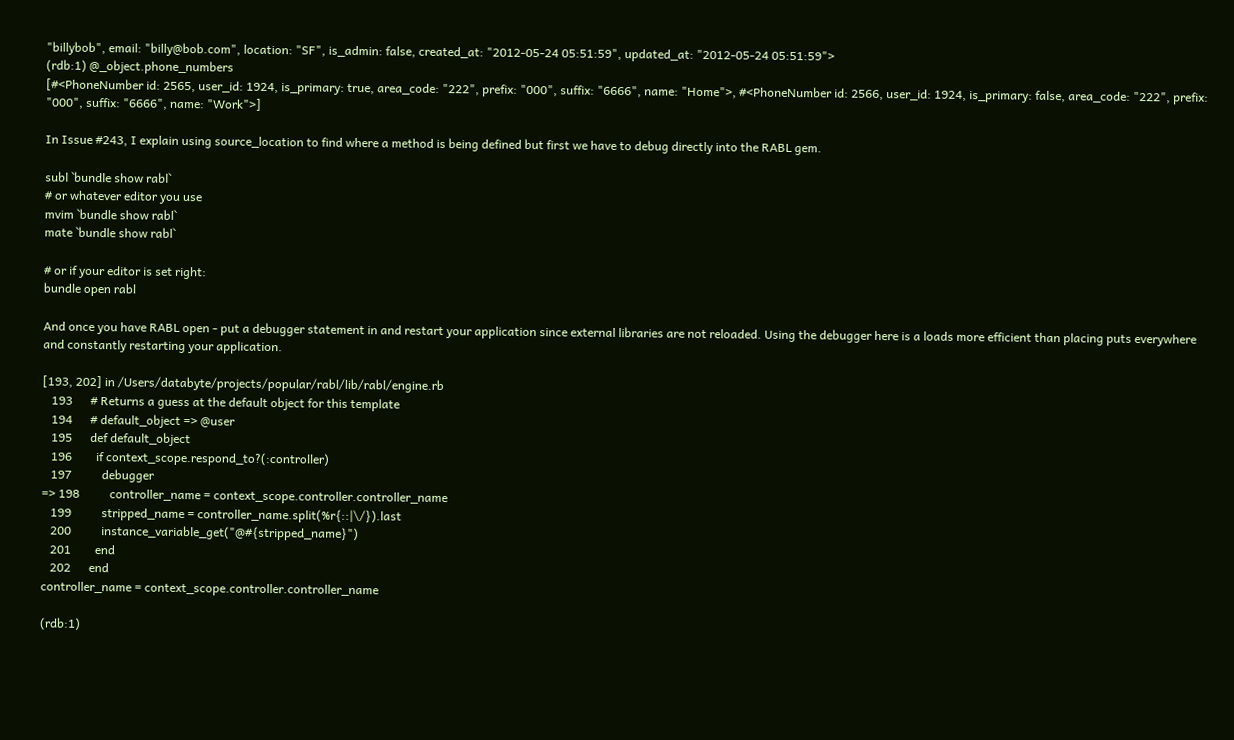"billybob", email: "billy@bob.com", location: "SF", is_admin: false, created_at: "2012-05-24 05:51:59", updated_at: "2012-05-24 05:51:59">
(rdb:1) @_object.phone_numbers
[#<PhoneNumber id: 2565, user_id: 1924, is_primary: true, area_code: "222", prefix: "000", suffix: "6666", name: "Home">, #<PhoneNumber id: 2566, user_id: 1924, is_primary: false, area_code: "222", prefix: "000", suffix: "6666", name: "Work">]

In Issue #243, I explain using source_location to find where a method is being defined but first we have to debug directly into the RABL gem.

subl `bundle show rabl`
# or whatever editor you use
mvim `bundle show rabl`
mate `bundle show rabl`

# or if your editor is set right:
bundle open rabl

And once you have RABL open - put a debugger statement in and restart your application since external libraries are not reloaded. Using the debugger here is a loads more efficient than placing puts everywhere and constantly restarting your application.

[193, 202] in /Users/databyte/projects/popular/rabl/lib/rabl/engine.rb
   193      # Returns a guess at the default object for this template
   194      # default_object => @user
   195      def default_object
   196        if context_scope.respond_to?(:controller)
   197          debugger
=> 198          controller_name = context_scope.controller.controller_name
   199          stripped_name = controller_name.split(%r{::|\/}).last
   200          instance_variable_get("@#{stripped_name}")
   201        end
   202      end
controller_name = context_scope.controller.controller_name

(rdb:1)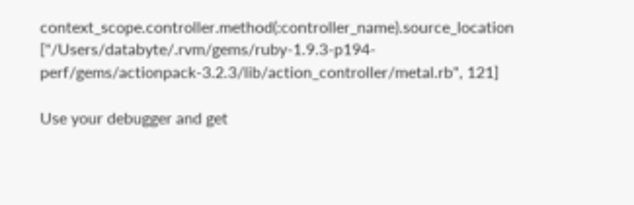context_scope.controller.method(:controller_name).source_location
["/Users/databyte/.rvm/gems/ruby-1.9.3-p194-perf/gems/actionpack-3.2.3/lib/action_controller/metal.rb", 121]

Use your debugger and get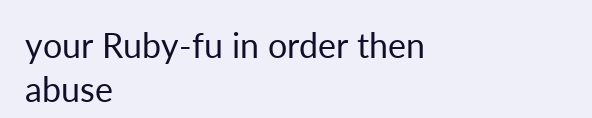your Ruby-fu in order then abuse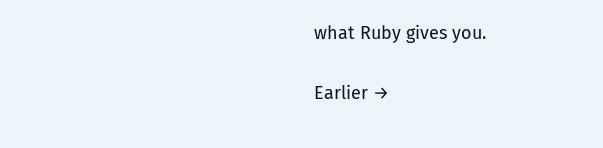what Ruby gives you.

Earlier →